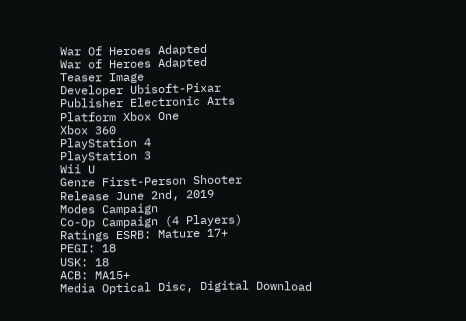War Of Heroes Adapted
War of Heroes Adapted
Teaser Image
Developer Ubisoft-Pixar
Publisher Electronic Arts
Platform Xbox One
Xbox 360
PlayStation 4
PlayStation 3
Wii U
Genre First-Person Shooter
Release June 2nd, 2019
Modes Campaign
Co-Op Campaign (4 Players)
Ratings ESRB: Mature 17+
PEGI: 18
USK: 18
ACB: MA15+
Media Optical Disc, Digital Download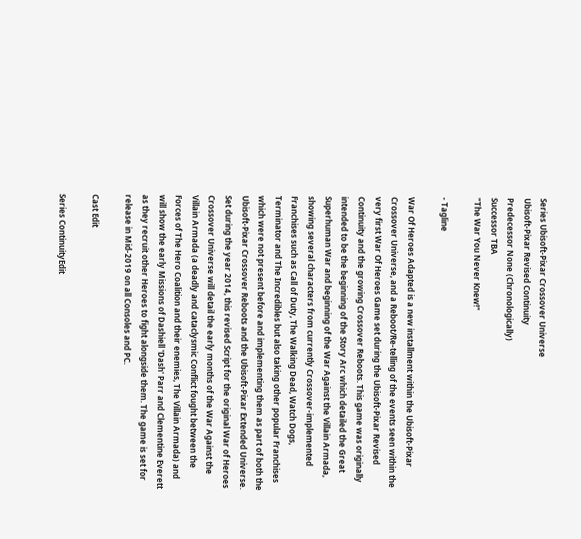Series Ubisoft-Pixar Crossover Universe
Ubisoft-Pixar Revised Continuity
Predecessor None (Chronologically)
Successor TBA
"The War You Never Knew!"

- Tagline

War Of Heroes Adapted is a new installment within the Ubisoft-Pixar Crossover Universe, and a Reboot/Re-telling of the events seen within the very first War Of Heroes Game set during the Ubisoft-Pixar Revised Continuity and the growing Crossover Reboots. This game was originally intended to be the beginning of the Story Arc which detailed the Great Superhuman War and beginning of the War Against the Villain Armada, showing several characters from currently Crossover-implemented Franchises such as Call of Duty, The Walking Dead, Watch Dogs, Terminator and The Incredibles but also taking other popular Franchises which were not present before and implementing them as part of both the Ubisoft-Pixar Crossover Reboots and the Ubisoft-Pixar Extended Universe. Set during the year 2014, this revised Script for the original War of Heroes Crossover Universe will detail the early months of the War Against the Villain Armada (a deadly and cataclysmic Conflict fought between the Forces of The Hero Coalition and their enemies, The Villain Armada) and will show the early Missions of Dashiell 'Dash' Parr and Clementine Everett as they recruit other Heroes to fight alongside them. The game is set for release in Mid-2019 on all Consoles and PC.

Cast Edit

Series ContinuityEdit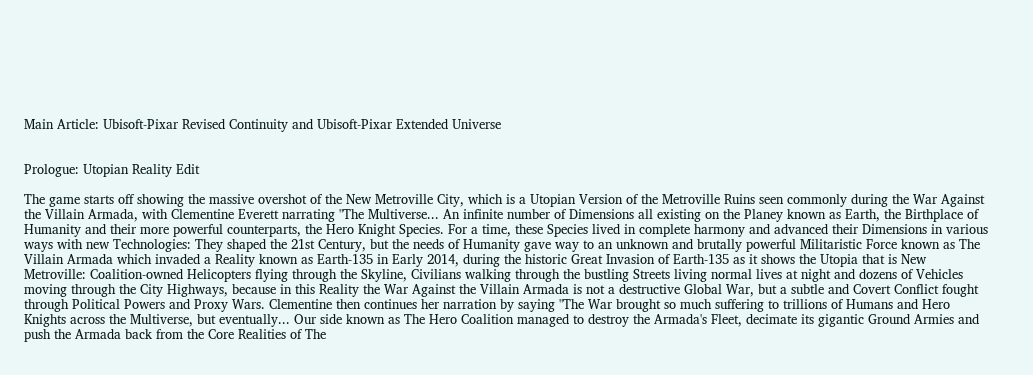Main Article: Ubisoft-Pixar Revised Continuity and Ubisoft-Pixar Extended Universe


Prologue: Utopian Reality Edit

The game starts off showing the massive overshot of the New Metroville City, which is a Utopian Version of the Metroville Ruins seen commonly during the War Against the Villain Armada, with Clementine Everett narrating "The Multiverse... An infinite number of Dimensions all existing on the Planey known as Earth, the Birthplace of Humanity and their more powerful counterparts, the Hero Knight Species. For a time, these Species lived in complete harmony and advanced their Dimensions in various ways with new Technologies: They shaped the 21st Century, but the needs of Humanity gave way to an unknown and brutally powerful Militaristic Force known as The Villain Armada which invaded a Reality known as Earth-135 in Early 2014, during the historic Great Invasion of Earth-135 as it shows the Utopia that is New Metroville: Coalition-owned Helicopters flying through the Skyline, Civilians walking through the bustling Streets living normal lives at night and dozens of Vehicles moving through the City Highways, because in this Reality the War Against the Villain Armada is not a destructive Global War, but a subtle and Covert Conflict fought through Political Powers and Proxy Wars. Clementine then continues her narration by saying "The War brought so much suffering to trillions of Humans and Hero Knights across the Multiverse, but eventually... Our side known as The Hero Coalition managed to destroy the Armada's Fleet, decimate its gigantic Ground Armies and push the Armada back from the Core Realities of The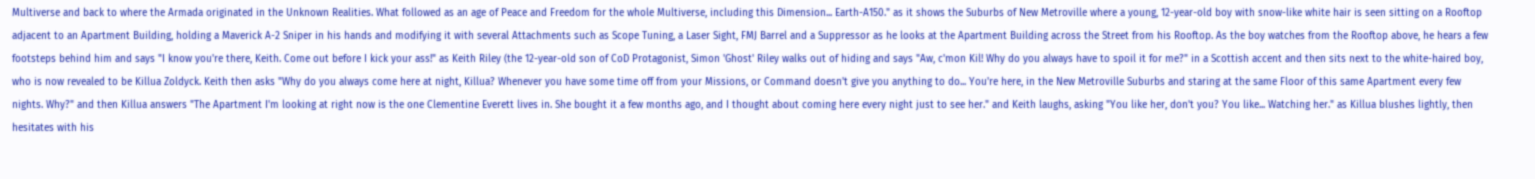Multiverse and back to where the Armada originated in the Unknown Realities. What followed as an age of Peace and Freedom for the whole Multiverse, including this Dimension... Earth-A150." as it shows the Suburbs of New Metroville where a young, 12-year-old boy with snow-like white hair is seen sitting on a Rooftop adjacent to an Apartment Building, holding a Maverick A-2 Sniper in his hands and modifying it with several Attachments such as Scope Tuning, a Laser Sight, FMJ Barrel and a Suppressor as he looks at the Apartment Building across the Street from his Rooftop. As the boy watches from the Rooftop above, he hears a few footsteps behind him and says "I know you're there, Keith. Come out before I kick your ass!" as Keith Riley (the 12-year-old son of CoD Protagonist, Simon 'Ghost' Riley walks out of hiding and says "Aw, c'mon Kil! Why do you always have to spoil it for me?" in a Scottish accent and then sits next to the white-haired boy, who is now revealed to be Killua Zoldyck. Keith then asks "Why do you always come here at night, Killua? Whenever you have some time off from your Missions, or Command doesn't give you anything to do... You're here, in the New Metroville Suburbs and staring at the same Floor of this same Apartment every few nights. Why?" and then Killua answers "The Apartment I'm looking at right now is the one Clementine Everett lives in. She bought it a few months ago, and I thought about coming here every night just to see her." and Keith laughs, asking "You like her, don't you? You like... Watching her." as Killua blushes lightly, then hesitates with his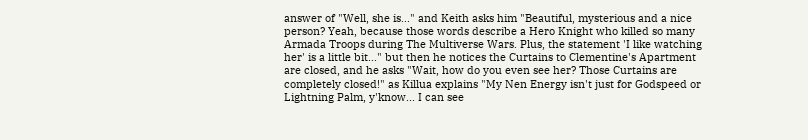answer of "Well, she is..." and Keith asks him "Beautiful, mysterious and a nice person? Yeah, because those words describe a Hero Knight who killed so many Armada Troops during The Multiverse Wars. Plus, the statement 'I like watching her' is a little bit..." but then he notices the Curtains to Clementine's Apartment are closed, and he asks "Wait, how do you even see her? Those Curtains are completely closed!" as Killua explains "My Nen Energy isn't just for Godspeed or Lightning Palm, y'know... I can see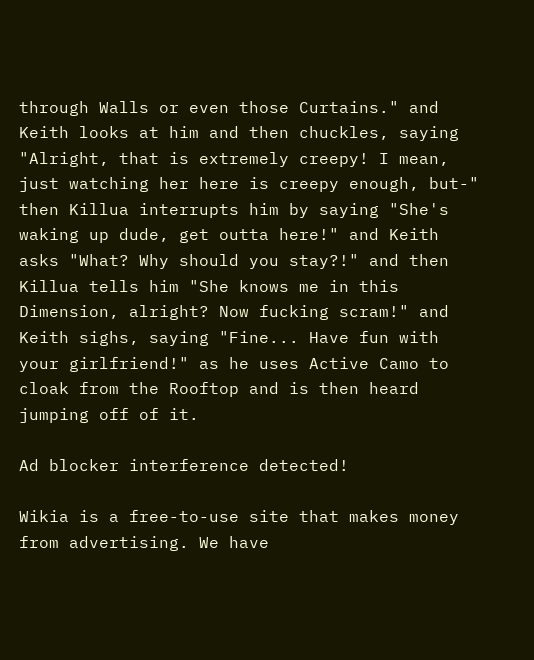through Walls or even those Curtains." and Keith looks at him and then chuckles, saying "Alright, that is extremely creepy! I mean, just watching her here is creepy enough, but-" then Killua interrupts him by saying "She's waking up dude, get outta here!" and Keith asks "What? Why should you stay?!" and then Killua tells him "She knows me in this Dimension, alright? Now fucking scram!" and Keith sighs, saying "Fine... Have fun with your girlfriend!" as he uses Active Camo to cloak from the Rooftop and is then heard jumping off of it.

Ad blocker interference detected!

Wikia is a free-to-use site that makes money from advertising. We have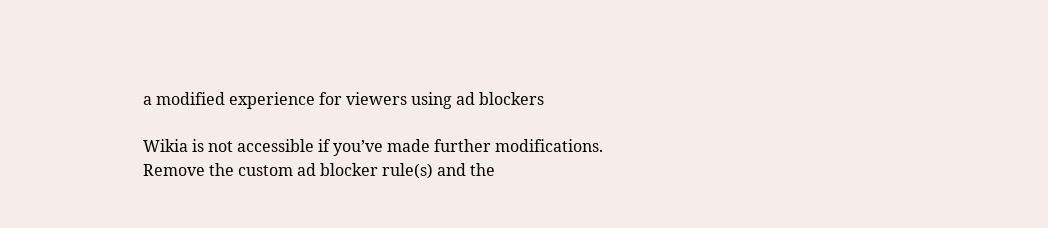a modified experience for viewers using ad blockers

Wikia is not accessible if you’ve made further modifications. Remove the custom ad blocker rule(s) and the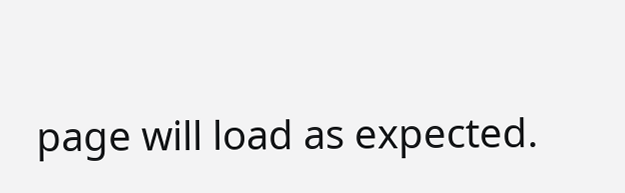page will load as expected.